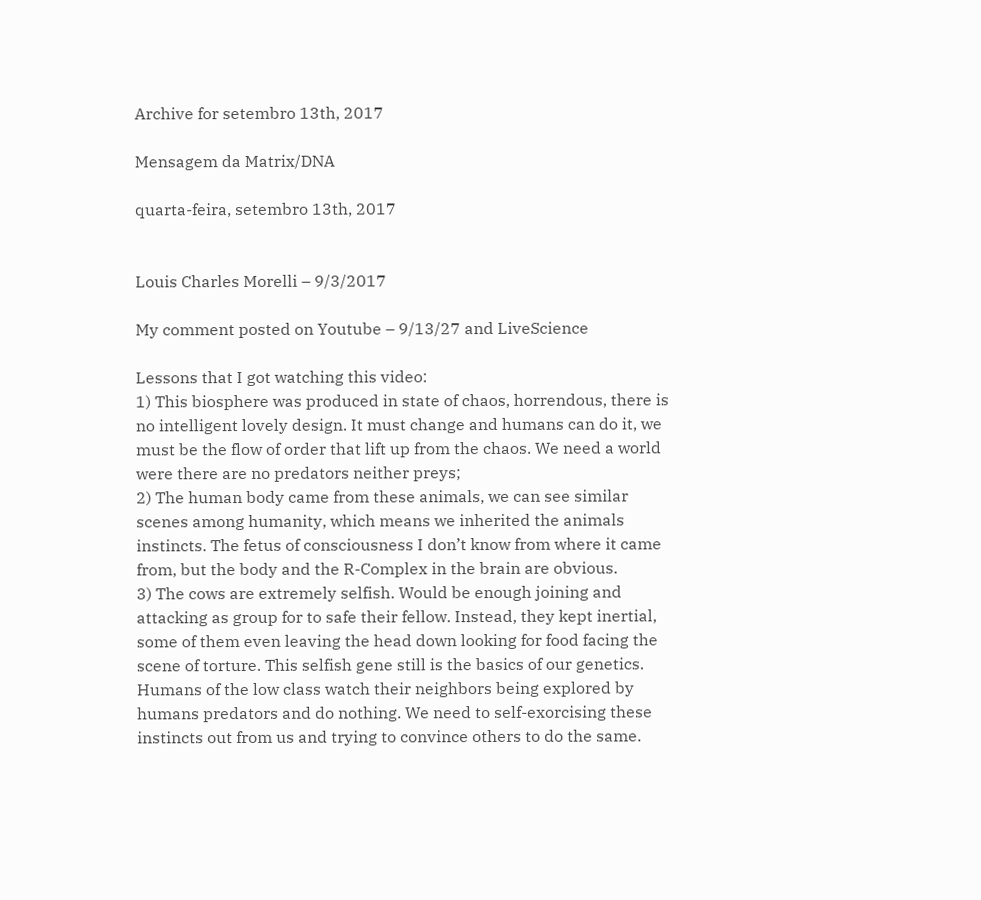Archive for setembro 13th, 2017

Mensagem da Matrix/DNA

quarta-feira, setembro 13th, 2017


Louis Charles Morelli – 9/3/2017

My comment posted on Youtube – 9/13/27 and LiveScience

Lessons that I got watching this video:
1) This biosphere was produced in state of chaos, horrendous, there is no intelligent lovely design. It must change and humans can do it, we must be the flow of order that lift up from the chaos. We need a world were there are no predators neither preys;
2) The human body came from these animals, we can see similar scenes among humanity, which means we inherited the animals instincts. The fetus of consciousness I don’t know from where it came from, but the body and the R-Complex in the brain are obvious.
3) The cows are extremely selfish. Would be enough joining and attacking as group for to safe their fellow. Instead, they kept inertial, some of them even leaving the head down looking for food facing the scene of torture. This selfish gene still is the basics of our genetics. Humans of the low class watch their neighbors being explored by humans predators and do nothing. We need to self-exorcising these instincts out from us and trying to convince others to do the same.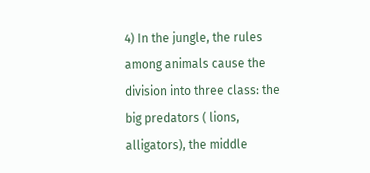4) In the jungle, the rules among animals cause the division into three class: the big predators ( lions, alligators), the middle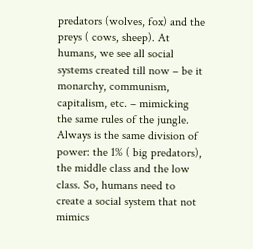predators (wolves, fox) and the preys ( cows, sheep). At humans, we see all social systems created till now – be it monarchy, communism, capitalism, etc. – mimicking the same rules of the jungle. Always is the same division of power: the 1% ( big predators), the middle class and the low class. So, humans need to create a social system that not mimics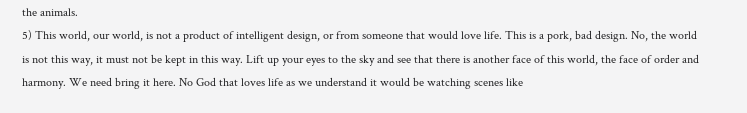the animals.
5) This world, our world, is not a product of intelligent design, or from someone that would love life. This is a pork, bad design. No, the world is not this way, it must not be kept in this way. Lift up your eyes to the sky and see that there is another face of this world, the face of order and harmony. We need bring it here. No God that loves life as we understand it would be watching scenes like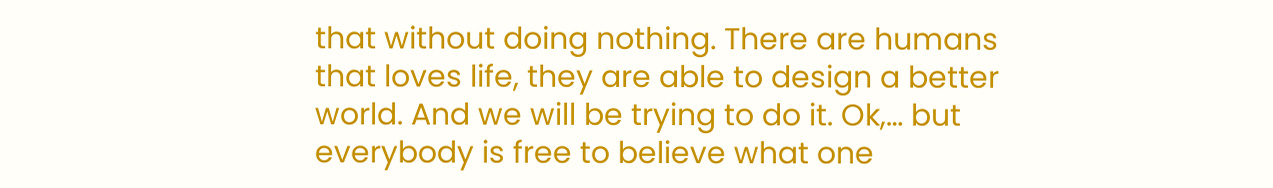that without doing nothing. There are humans that loves life, they are able to design a better world. And we will be trying to do it. Ok,… but everybody is free to believe what one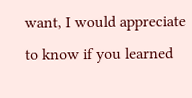want, I would appreciate to know if you learned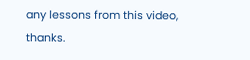any lessons from this video, thanks.